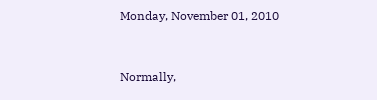Monday, November 01, 2010


Normally,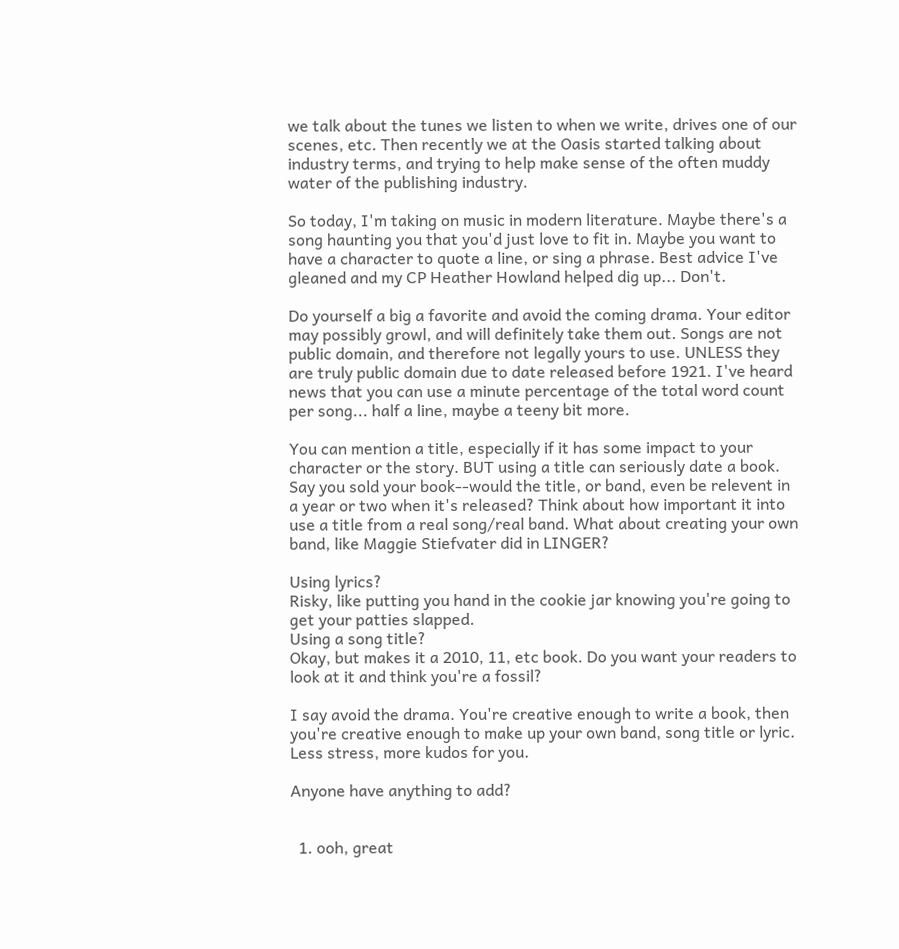we talk about the tunes we listen to when we write, drives one of our scenes, etc. Then recently we at the Oasis started talking about industry terms, and trying to help make sense of the often muddy water of the publishing industry.

So today, I'm taking on music in modern literature. Maybe there's a song haunting you that you'd just love to fit in. Maybe you want to have a character to quote a line, or sing a phrase. Best advice I've gleaned and my CP Heather Howland helped dig up... Don't.

Do yourself a big a favorite and avoid the coming drama. Your editor may possibly growl, and will definitely take them out. Songs are not public domain, and therefore not legally yours to use. UNLESS they are truly public domain due to date released before 1921. I've heard news that you can use a minute percentage of the total word count per song... half a line, maybe a teeny bit more.

You can mention a title, especially if it has some impact to your character or the story. BUT using a title can seriously date a book. Say you sold your book--would the title, or band, even be relevent in a year or two when it's released? Think about how important it into use a title from a real song/real band. What about creating your own band, like Maggie Stiefvater did in LINGER?

Using lyrics?
Risky, like putting you hand in the cookie jar knowing you're going to get your patties slapped.
Using a song title?
Okay, but makes it a 2010, 11, etc book. Do you want your readers to look at it and think you're a fossil?

I say avoid the drama. You're creative enough to write a book, then you're creative enough to make up your own band, song title or lyric. Less stress, more kudos for you.

Anyone have anything to add?


  1. ooh, great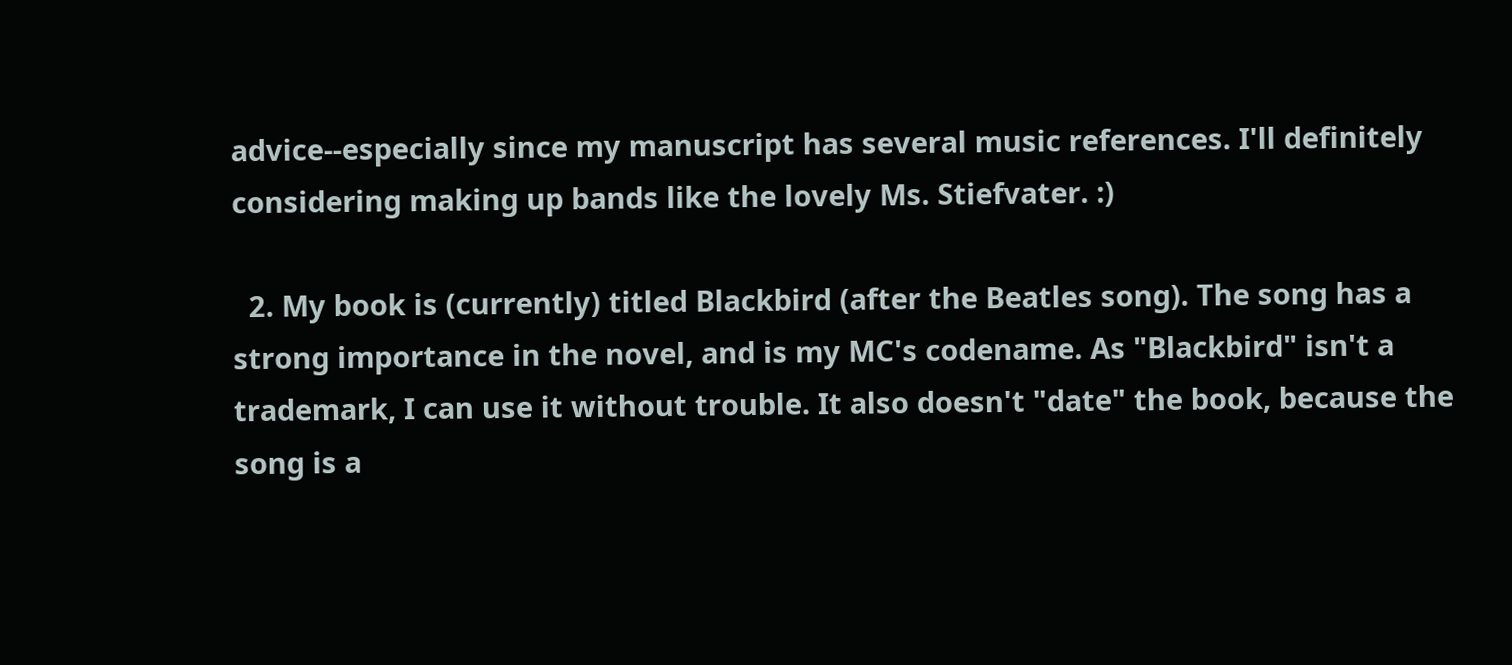advice--especially since my manuscript has several music references. I'll definitely considering making up bands like the lovely Ms. Stiefvater. :)

  2. My book is (currently) titled Blackbird (after the Beatles song). The song has a strong importance in the novel, and is my MC's codename. As "Blackbird" isn't a trademark, I can use it without trouble. It also doesn't "date" the book, because the song is a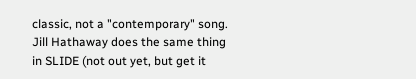classic, not a "contemporary" song. Jill Hathaway does the same thing in SLIDE (not out yet, but get it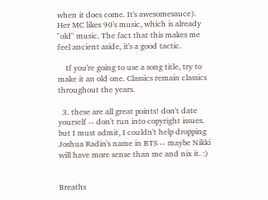when it does come. It's awesomesauce). Her MC likes 90's music, which is already "old" music. The fact that this makes me feel ancient aside, it's a good tactic.

    If you're going to use a song title, try to make it an old one. Classics remain classics throughout the years.

  3. these are all great points! don't date yourself -- don't run into copyright issues. but I must admit, I couldn't help dropping Joshua Radin's name in BTS -- maybe Nikki will have more sense than me and nix it. :)


Breaths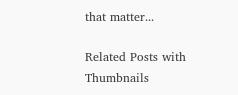that matter...

Related Posts with Thumbnails